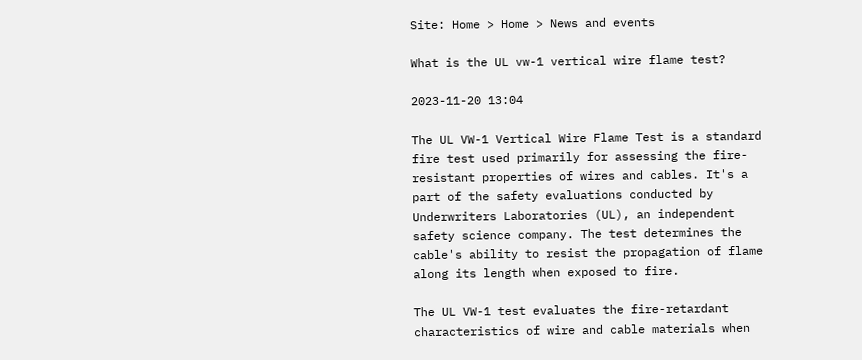Site: Home > Home > News and events

What is the UL vw-1 vertical wire flame test?

2023-11-20 13:04

The UL VW-1 Vertical Wire Flame Test is a standard fire test used primarily for assessing the fire-resistant properties of wires and cables. It's a part of the safety evaluations conducted by Underwriters Laboratories (UL), an independent safety science company. The test determines the cable's ability to resist the propagation of flame along its length when exposed to fire.

The UL VW-1 test evaluates the fire-retardant characteristics of wire and cable materials when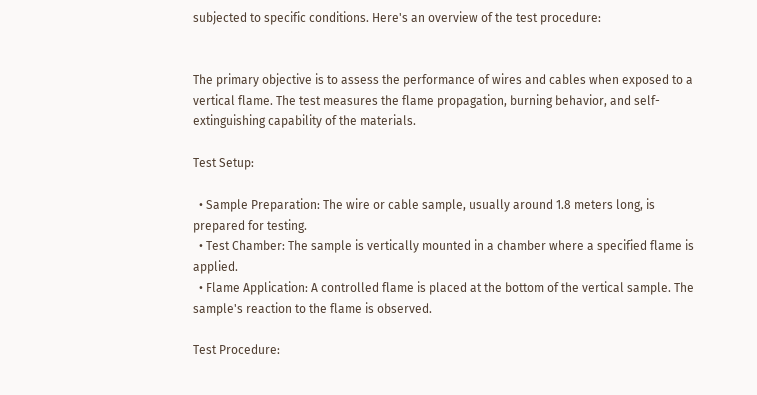subjected to specific conditions. Here's an overview of the test procedure:


The primary objective is to assess the performance of wires and cables when exposed to a vertical flame. The test measures the flame propagation, burning behavior, and self-extinguishing capability of the materials.

Test Setup:

  • Sample Preparation: The wire or cable sample, usually around 1.8 meters long, is prepared for testing.
  • Test Chamber: The sample is vertically mounted in a chamber where a specified flame is applied.
  • Flame Application: A controlled flame is placed at the bottom of the vertical sample. The sample's reaction to the flame is observed.

Test Procedure: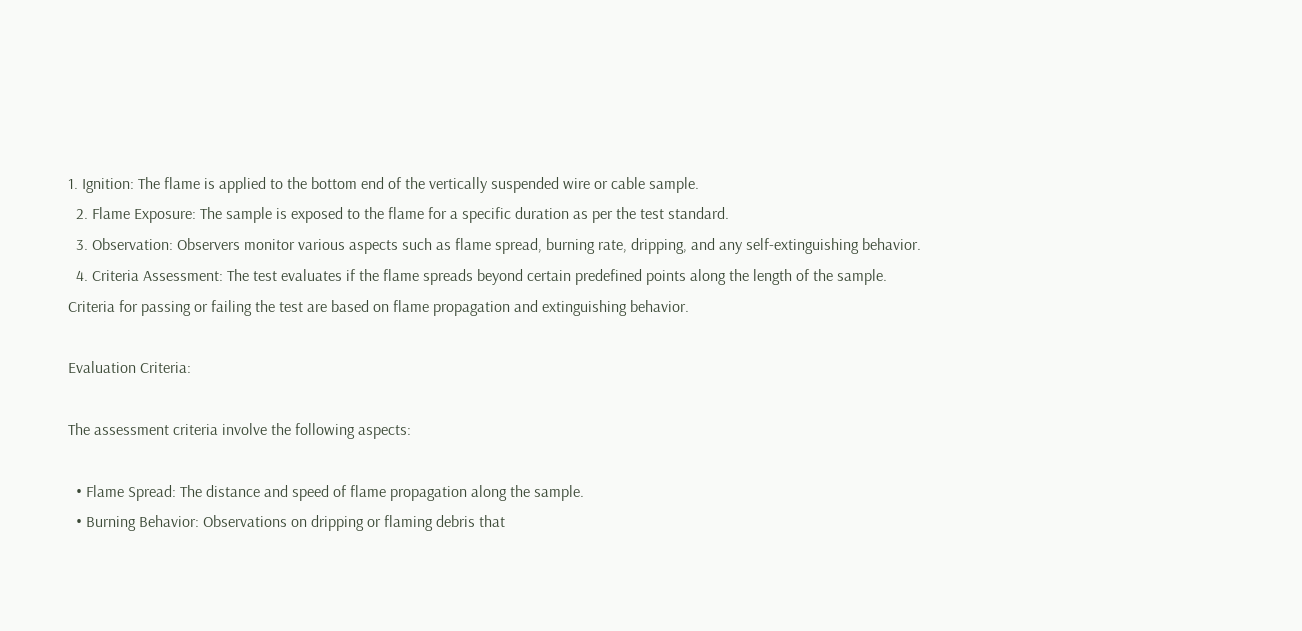1. Ignition: The flame is applied to the bottom end of the vertically suspended wire or cable sample.
  2. Flame Exposure: The sample is exposed to the flame for a specific duration as per the test standard.
  3. Observation: Observers monitor various aspects such as flame spread, burning rate, dripping, and any self-extinguishing behavior.
  4. Criteria Assessment: The test evaluates if the flame spreads beyond certain predefined points along the length of the sample. Criteria for passing or failing the test are based on flame propagation and extinguishing behavior.

Evaluation Criteria:

The assessment criteria involve the following aspects:

  • Flame Spread: The distance and speed of flame propagation along the sample.
  • Burning Behavior: Observations on dripping or flaming debris that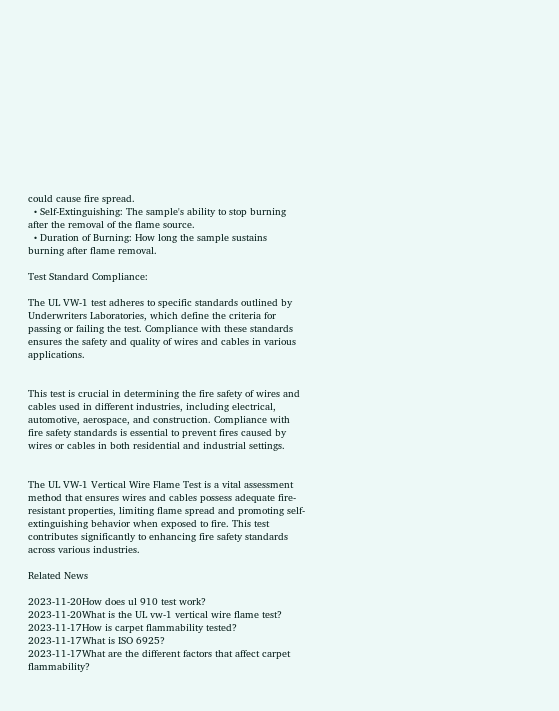could cause fire spread.
  • Self-Extinguishing: The sample's ability to stop burning after the removal of the flame source.
  • Duration of Burning: How long the sample sustains burning after flame removal.

Test Standard Compliance:

The UL VW-1 test adheres to specific standards outlined by Underwriters Laboratories, which define the criteria for passing or failing the test. Compliance with these standards ensures the safety and quality of wires and cables in various applications.


This test is crucial in determining the fire safety of wires and cables used in different industries, including electrical, automotive, aerospace, and construction. Compliance with fire safety standards is essential to prevent fires caused by wires or cables in both residential and industrial settings.


The UL VW-1 Vertical Wire Flame Test is a vital assessment method that ensures wires and cables possess adequate fire-resistant properties, limiting flame spread and promoting self-extinguishing behavior when exposed to fire. This test contributes significantly to enhancing fire safety standards across various industries.

Related News

2023-11-20How does ul 910 test work?
2023-11-20What is the UL vw-1 vertical wire flame test?
2023-11-17How is carpet flammability tested?
2023-11-17What is ISO 6925?
2023-11-17What are the different factors that affect carpet flammability?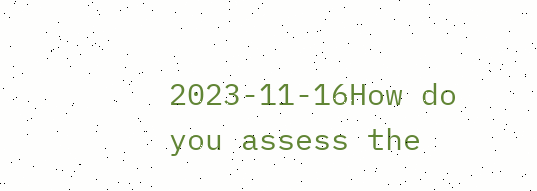2023-11-16How do you assess the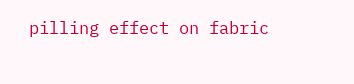pilling effect on fabric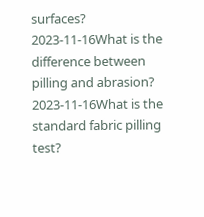surfaces?
2023-11-16What is the difference between pilling and abrasion?
2023-11-16What is the standard fabric pilling test?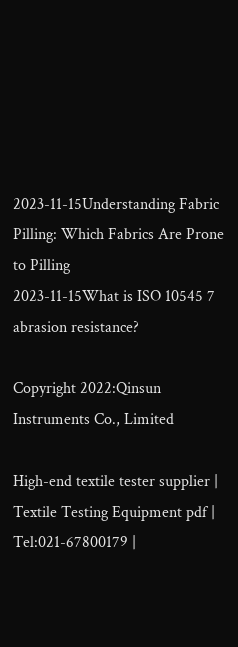2023-11-15Understanding Fabric Pilling: Which Fabrics Are Prone to Pilling
2023-11-15What is ISO 10545 7 abrasion resistance?

Copyright 2022:Qinsun Instruments Co., Limited

High-end textile tester supplier | Textile Testing Equipment pdf | Tel:021-67800179 |